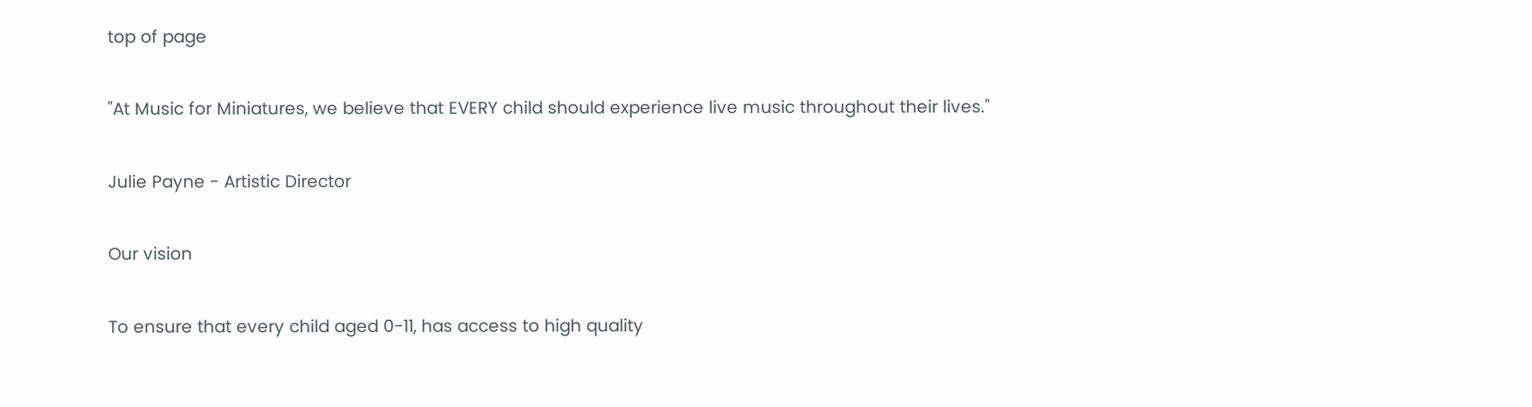top of page

"At Music for Miniatures, we believe that EVERY child should experience live music throughout their lives."

Julie Payne - Artistic Director

Our vision

To ensure that every child aged 0-11, has access to high quality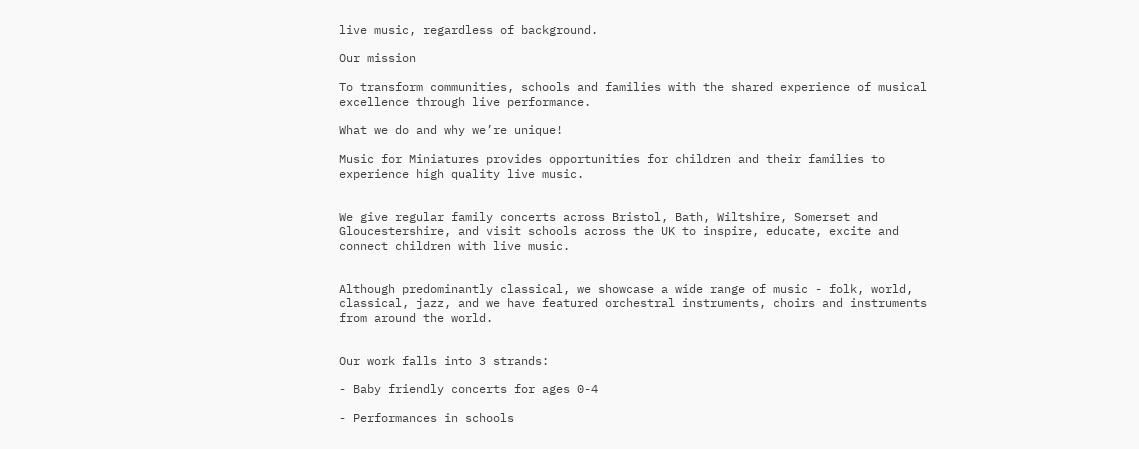live music, regardless of background.

Our mission

To transform communities, schools and families with the shared experience of musical excellence through live performance.

What we do and why we’re unique!

Music for Miniatures provides opportunities for children and their families to experience high quality live music.


We give regular family concerts across Bristol, Bath, Wiltshire, Somerset and Gloucestershire, and visit schools across the UK to inspire, educate, excite and connect children with live music.


Although predominantly classical, we showcase a wide range of music - folk, world, classical, jazz, and we have featured orchestral instruments, choirs and instruments from around the world.


Our work falls into 3 strands:

- Baby friendly concerts for ages 0-4

- Performances in schools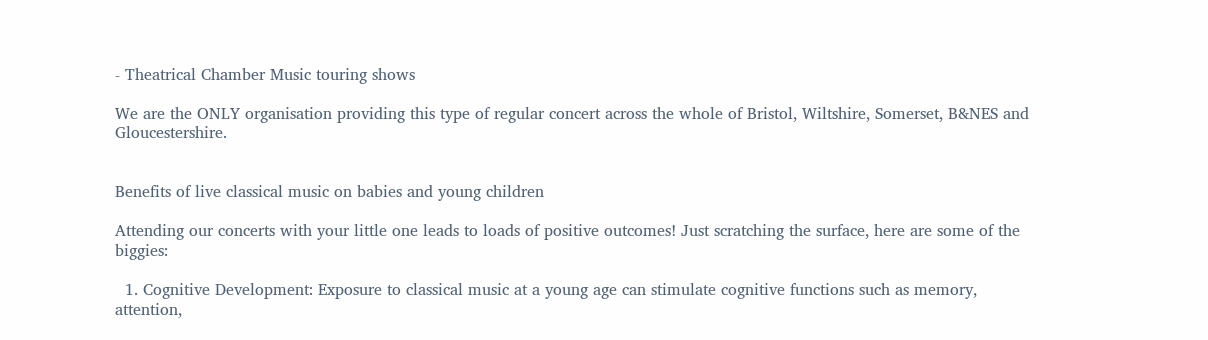- Theatrical Chamber Music touring shows

We are the ONLY organisation providing this type of regular concert across the whole of Bristol, Wiltshire, Somerset, B&NES and Gloucestershire.


Benefits of live classical music on babies and young children

Attending our concerts with your little one leads to loads of positive outcomes! Just scratching the surface, here are some of the biggies:

  1. Cognitive Development: Exposure to classical music at a young age can stimulate cognitive functions such as memory, attention,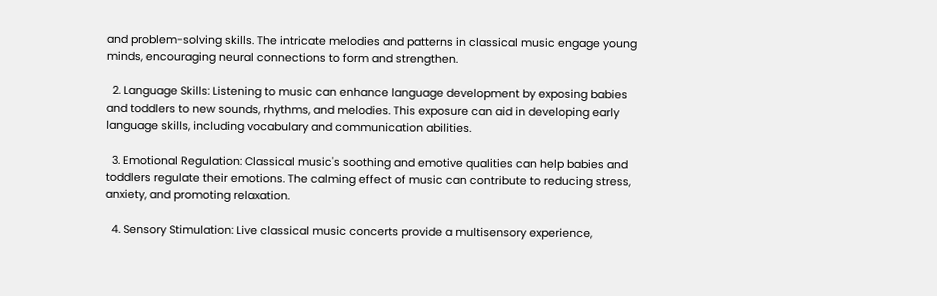and problem-solving skills. The intricate melodies and patterns in classical music engage young minds, encouraging neural connections to form and strengthen.

  2. Language Skills: Listening to music can enhance language development by exposing babies and toddlers to new sounds, rhythms, and melodies. This exposure can aid in developing early language skills, including vocabulary and communication abilities.

  3. Emotional Regulation: Classical music's soothing and emotive qualities can help babies and toddlers regulate their emotions. The calming effect of music can contribute to reducing stress, anxiety, and promoting relaxation.

  4. Sensory Stimulation: Live classical music concerts provide a multisensory experience,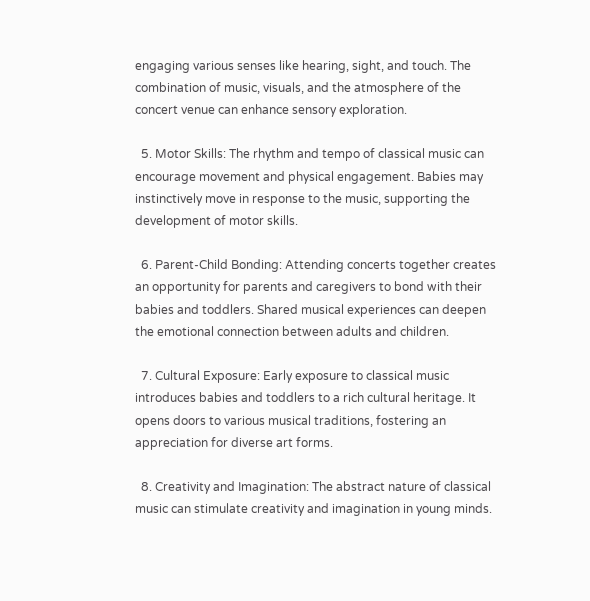engaging various senses like hearing, sight, and touch. The combination of music, visuals, and the atmosphere of the concert venue can enhance sensory exploration.

  5. Motor Skills: The rhythm and tempo of classical music can encourage movement and physical engagement. Babies may instinctively move in response to the music, supporting the development of motor skills.

  6. Parent-Child Bonding: Attending concerts together creates an opportunity for parents and caregivers to bond with their babies and toddlers. Shared musical experiences can deepen the emotional connection between adults and children.

  7. Cultural Exposure: Early exposure to classical music introduces babies and toddlers to a rich cultural heritage. It opens doors to various musical traditions, fostering an appreciation for diverse art forms.

  8. Creativity and Imagination: The abstract nature of classical music can stimulate creativity and imagination in young minds.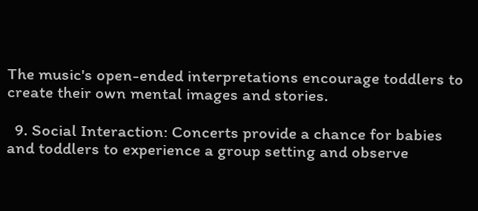The music's open-ended interpretations encourage toddlers to create their own mental images and stories.

  9. Social Interaction: Concerts provide a chance for babies and toddlers to experience a group setting and observe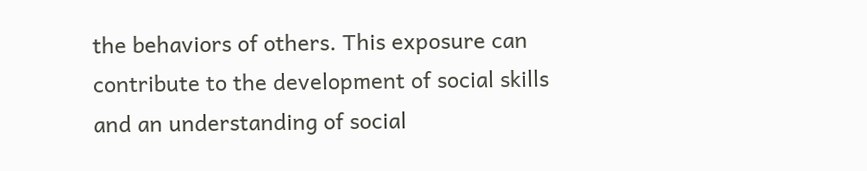the behaviors of others. This exposure can contribute to the development of social skills and an understanding of social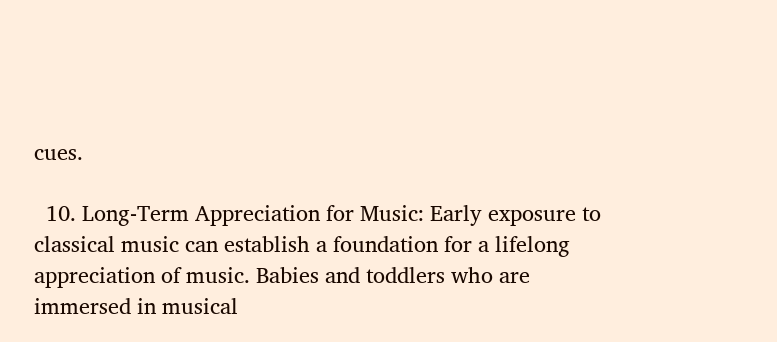cues.

  10. Long-Term Appreciation for Music: Early exposure to classical music can establish a foundation for a lifelong appreciation of music. Babies and toddlers who are immersed in musical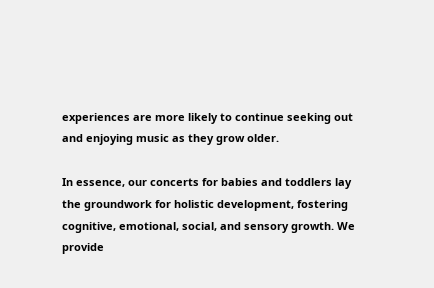experiences are more likely to continue seeking out and enjoying music as they grow older.

In essence, our concerts for babies and toddlers lay the groundwork for holistic development, fostering cognitive, emotional, social, and sensory growth. We provide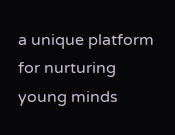a unique platform for nurturing young minds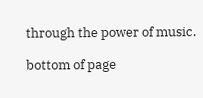through the power of music.

bottom of page